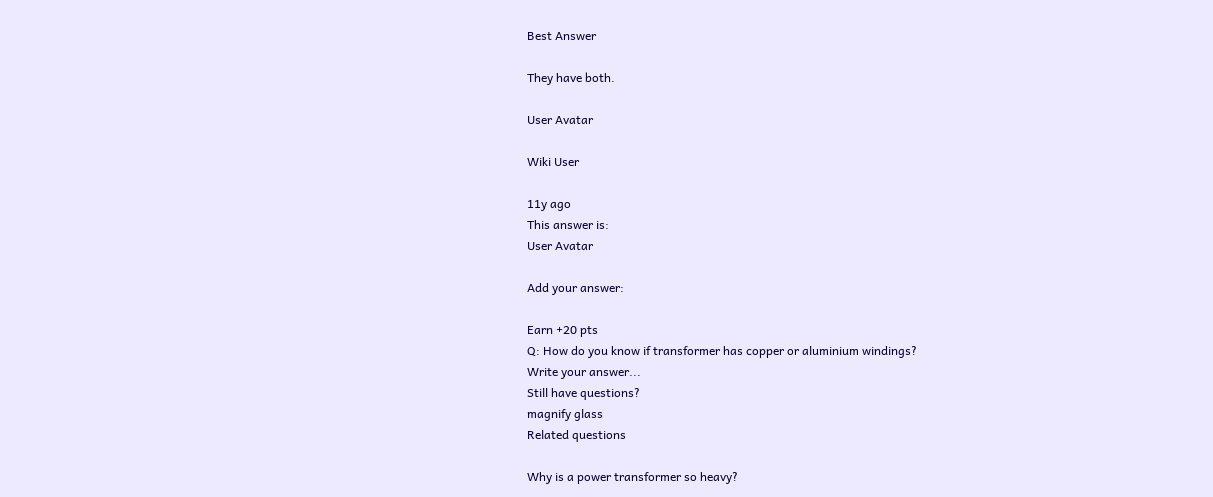Best Answer

They have both.

User Avatar

Wiki User

11y ago
This answer is:
User Avatar

Add your answer:

Earn +20 pts
Q: How do you know if transformer has copper or aluminium windings?
Write your answer...
Still have questions?
magnify glass
Related questions

Why is a power transformer so heavy?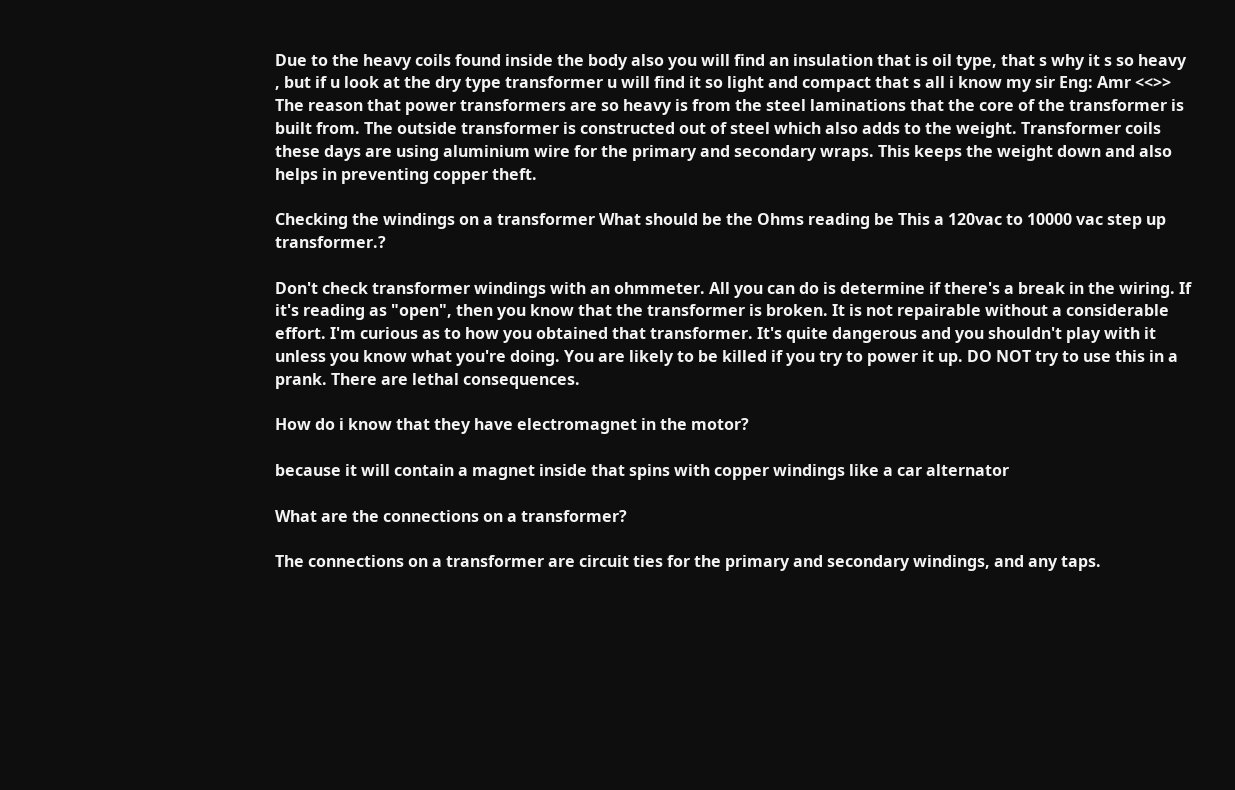Due to the heavy coils found inside the body also you will find an insulation that is oil type, that s why it s so heavy , but if u look at the dry type transformer u will find it so light and compact that s all i know my sir Eng: Amr <<>> The reason that power transformers are so heavy is from the steel laminations that the core of the transformer is built from. The outside transformer is constructed out of steel which also adds to the weight. Transformer coils these days are using aluminium wire for the primary and secondary wraps. This keeps the weight down and also helps in preventing copper theft.

Checking the windings on a transformer What should be the Ohms reading be This a 120vac to 10000 vac step up transformer.?

Don't check transformer windings with an ohmmeter. All you can do is determine if there's a break in the wiring. If it's reading as "open", then you know that the transformer is broken. It is not repairable without a considerable effort. I'm curious as to how you obtained that transformer. It's quite dangerous and you shouldn't play with it unless you know what you're doing. You are likely to be killed if you try to power it up. DO NOT try to use this in a prank. There are lethal consequences.

How do i know that they have electromagnet in the motor?

because it will contain a magnet inside that spins with copper windings like a car alternator

What are the connections on a transformer?

The connections on a transformer are circuit ties for the primary and secondary windings, and any taps.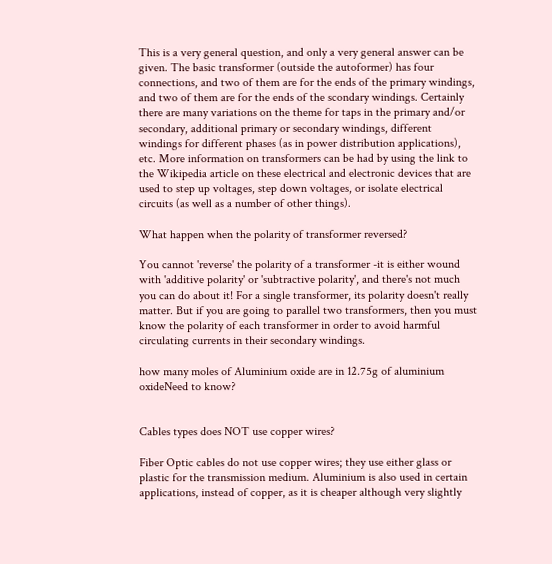This is a very general question, and only a very general answer can be given. The basic transformer (outside the autoformer) has four connections, and two of them are for the ends of the primary windings, and two of them are for the ends of the scondary windings. Certainly there are many variations on the theme for taps in the primary and/or secondary, additional primary or secondary windings, different windings for different phases (as in power distribution applications), etc. More information on transformers can be had by using the link to the Wikipedia article on these electrical and electronic devices that are used to step up voltages, step down voltages, or isolate electrical circuits (as well as a number of other things).

What happen when the polarity of transformer reversed?

You cannot 'reverse' the polarity of a transformer -it is either wound with 'additive polarity' or 'subtractive polarity', and there's not much you can do about it! For a single transformer, its polarity doesn't really matter. But if you are going to parallel two transformers, then you must know the polarity of each transformer in order to avoid harmful circulating currents in their secondary windings.

how many moles of Aluminium oxide are in 12.75g of aluminium oxideNeed to know?


Cables types does NOT use copper wires?

Fiber Optic cables do not use copper wires; they use either glass or plastic for the transmission medium. Aluminium is also used in certain applications, instead of copper, as it is cheaper although very slightly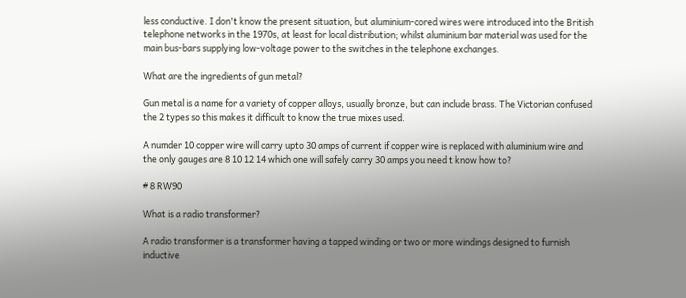less conductive. I don't know the present situation, but aluminium-cored wires were introduced into the British telephone networks in the 1970s, at least for local distribution; whilst aluminium bar material was used for the main bus-bars supplying low-voltage power to the switches in the telephone exchanges.

What are the ingredients of gun metal?

Gun metal is a name for a variety of copper alloys, usually bronze, but can include brass. The Victorian confused the 2 types so this makes it difficult to know the true mixes used.

A numder 10 copper wire will carry upto 30 amps of current if copper wire is replaced with aluminium wire and the only gauges are 8 10 12 14 which one will safely carry 30 amps you need t know how to?

# 8 RW90

What is a radio transformer?

A radio transformer is a transformer having a tapped winding or two or more windings designed to furnish inductive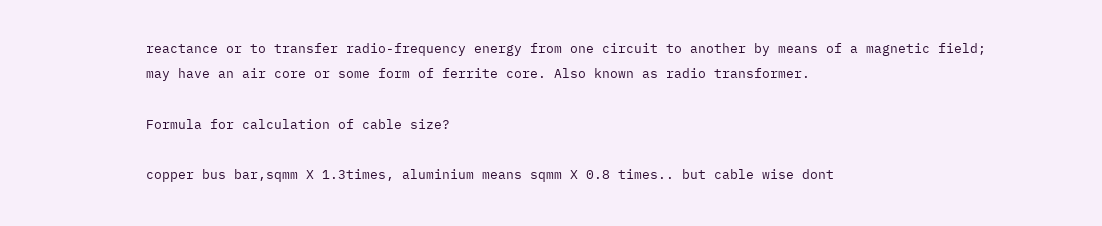reactance or to transfer radio-frequency energy from one circuit to another by means of a magnetic field; may have an air core or some form of ferrite core. Also known as radio transformer.

Formula for calculation of cable size?

copper bus bar,sqmm X 1.3times, aluminium means sqmm X 0.8 times.. but cable wise dont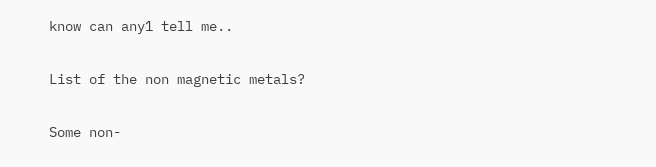know can any1 tell me..

List of the non magnetic metals?

Some non-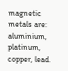magnetic metals are: aluminium, platinum, copper, lead.